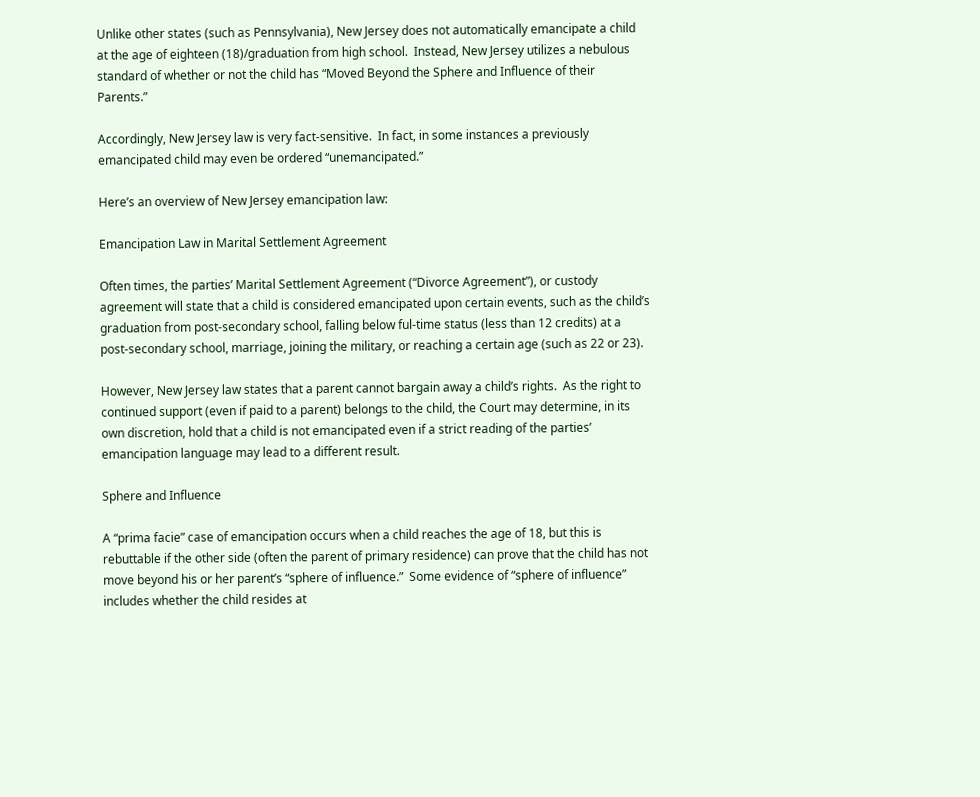Unlike other states (such as Pennsylvania), New Jersey does not automatically emancipate a child at the age of eighteen (18)/graduation from high school.  Instead, New Jersey utilizes a nebulous standard of whether or not the child has “Moved Beyond the Sphere and Influence of their Parents.”

Accordingly, New Jersey law is very fact-sensitive.  In fact, in some instances a previously emancipated child may even be ordered “unemancipated.”

Here’s an overview of New Jersey emancipation law:

Emancipation Law in Marital Settlement Agreement

Often times, the parties’ Marital Settlement Agreement (“Divorce Agreement”), or custody agreement will state that a child is considered emancipated upon certain events, such as the child’s graduation from post-secondary school, falling below ful-time status (less than 12 credits) at a post-secondary school, marriage, joining the military, or reaching a certain age (such as 22 or 23).

However, New Jersey law states that a parent cannot bargain away a child’s rights.  As the right to continued support (even if paid to a parent) belongs to the child, the Court may determine, in its own discretion, hold that a child is not emancipated even if a strict reading of the parties’ emancipation language may lead to a different result.

Sphere and Influence

A “prima facie” case of emancipation occurs when a child reaches the age of 18, but this is rebuttable if the other side (often the parent of primary residence) can prove that the child has not move beyond his or her parent’s “sphere of influence.”  Some evidence of “sphere of influence” includes whether the child resides at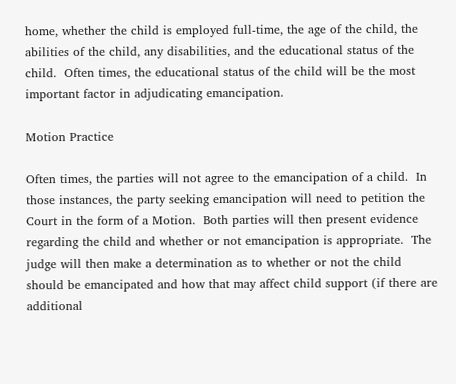home, whether the child is employed full-time, the age of the child, the abilities of the child, any disabilities, and the educational status of the child.  Often times, the educational status of the child will be the most important factor in adjudicating emancipation.

Motion Practice

Often times, the parties will not agree to the emancipation of a child.  In those instances, the party seeking emancipation will need to petition the Court in the form of a Motion.  Both parties will then present evidence regarding the child and whether or not emancipation is appropriate.  The judge will then make a determination as to whether or not the child should be emancipated and how that may affect child support (if there are additional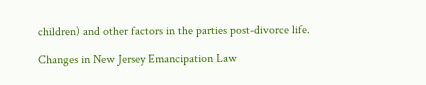children) and other factors in the parties post-divorce life.

Changes in New Jersey Emancipation Law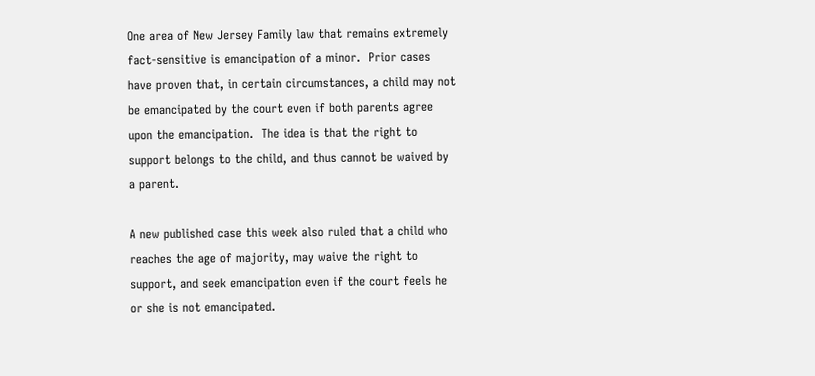One area of New Jersey Family law that remains extremely fact-sensitive is emancipation of a minor.  Prior cases have proven that, in certain circumstances, a child may not be emancipated by the court even if both parents agree upon the emancipation.  The idea is that the right to support belongs to the child, and thus cannot be waived by a parent.

A new published case this week also ruled that a child who reaches the age of majority, may waive the right to support, and seek emancipation even if the court feels he or she is not emancipated.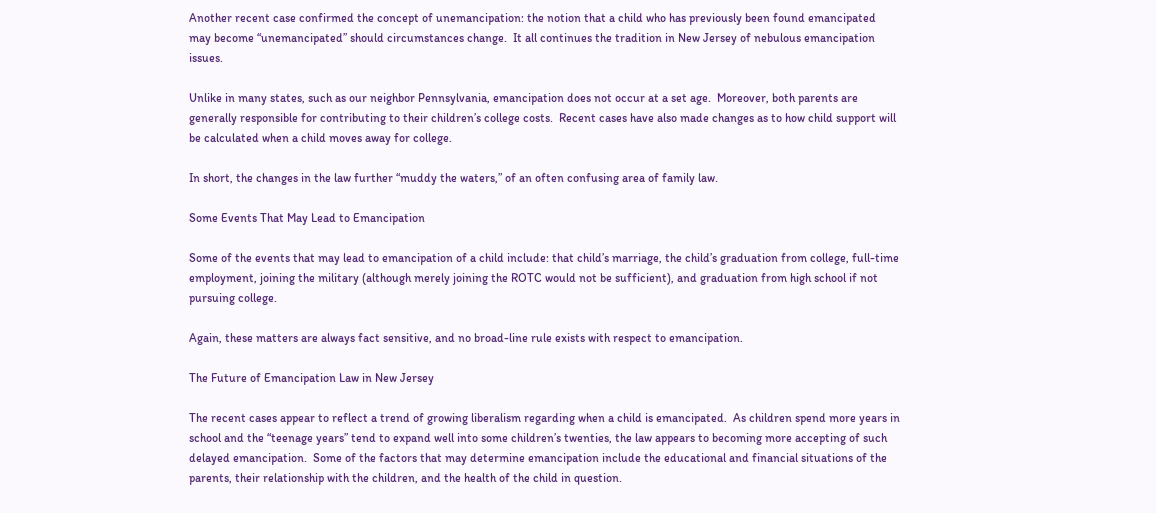Another recent case confirmed the concept of unemancipation: the notion that a child who has previously been found emancipated may become “unemancipated” should circumstances change.  It all continues the tradition in New Jersey of nebulous emancipation issues.

Unlike in many states, such as our neighbor Pennsylvania, emancipation does not occur at a set age.  Moreover, both parents are generally responsible for contributing to their children’s college costs.  Recent cases have also made changes as to how child support will be calculated when a child moves away for college.

In short, the changes in the law further “muddy the waters,” of an often confusing area of family law.

Some Events That May Lead to Emancipation

Some of the events that may lead to emancipation of a child include: that child’s marriage, the child’s graduation from college, full-time employment, joining the military (although merely joining the ROTC would not be sufficient), and graduation from high school if not pursuing college.

Again, these matters are always fact sensitive, and no broad-line rule exists with respect to emancipation.

The Future of Emancipation Law in New Jersey

The recent cases appear to reflect a trend of growing liberalism regarding when a child is emancipated.  As children spend more years in school and the “teenage years” tend to expand well into some children’s twenties, the law appears to becoming more accepting of such delayed emancipation.  Some of the factors that may determine emancipation include the educational and financial situations of the parents, their relationship with the children, and the health of the child in question.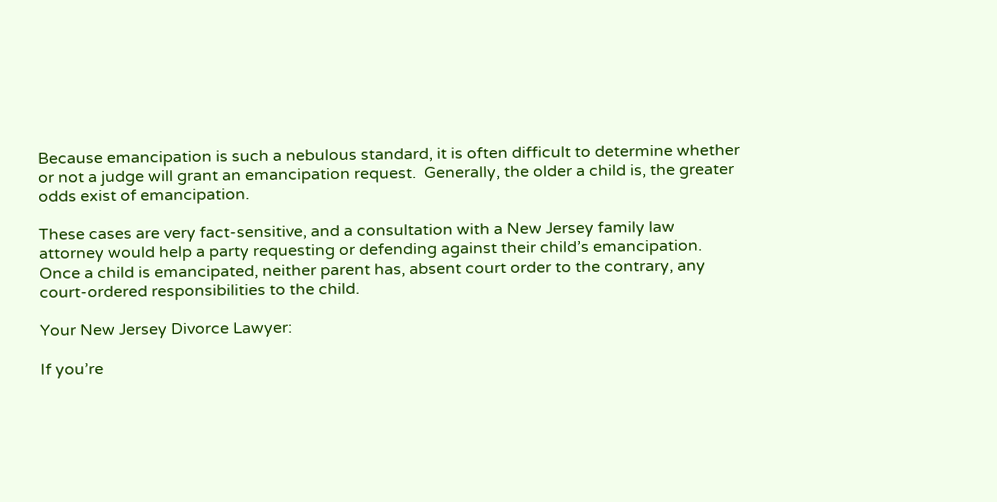Because emancipation is such a nebulous standard, it is often difficult to determine whether or not a judge will grant an emancipation request.  Generally, the older a child is, the greater odds exist of emancipation.

These cases are very fact-sensitive, and a consultation with a New Jersey family law attorney would help a party requesting or defending against their child’s emancipation.  Once a child is emancipated, neither parent has, absent court order to the contrary, any court-ordered responsibilities to the child.

Your New Jersey Divorce Lawyer:

If you’re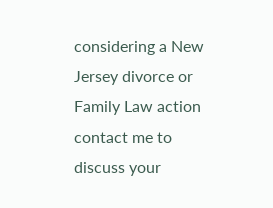considering a New Jersey divorce or Family Law action contact me to discuss your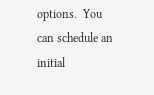options.  You can schedule an initial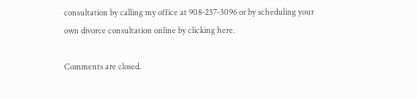consultation by calling my office at 908-237-3096 or by scheduling your own divorce consultation online by clicking here.

Comments are closed.